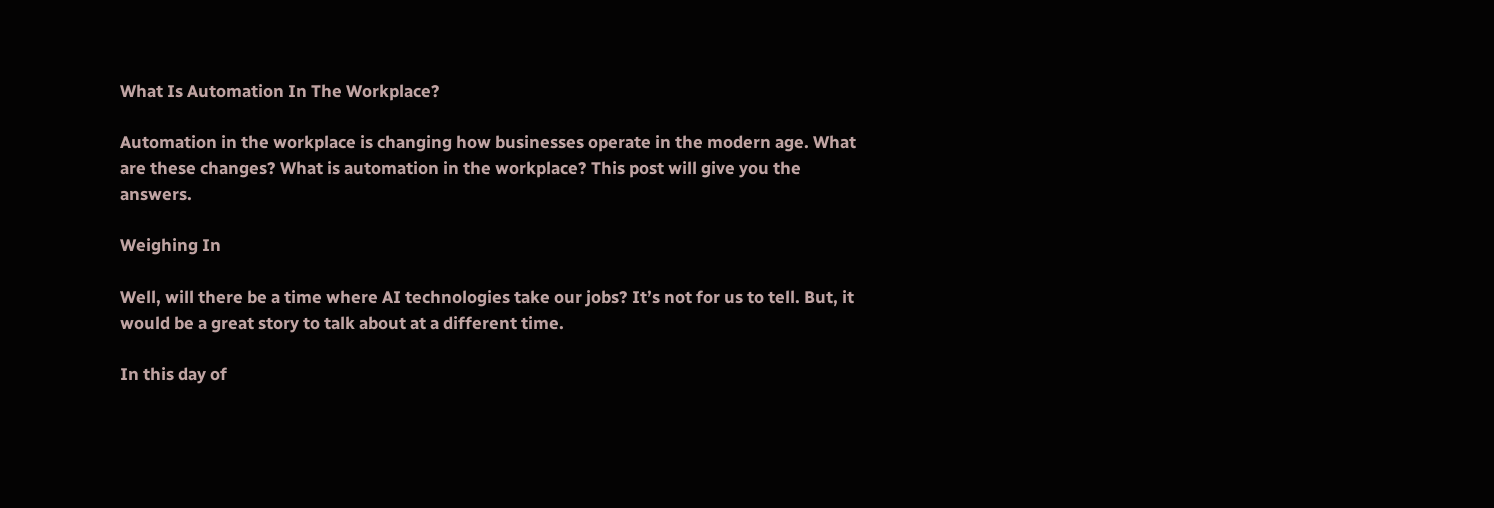What Is Automation In The Workplace?

Automation in the workplace is changing how businesses operate in the modern age. What are these changes? What is automation in the workplace? This post will give you the answers.

Weighing In

Well, will there be a time where AI technologies take our jobs? It’s not for us to tell. But, it would be a great story to talk about at a different time.

In this day of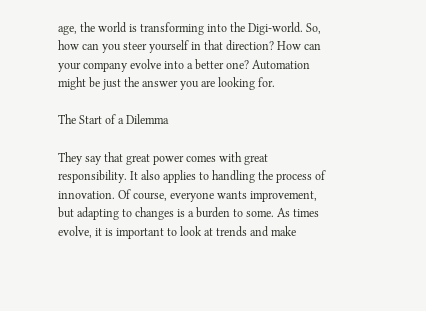age, the world is transforming into the Digi-world. So, how can you steer yourself in that direction? How can your company evolve into a better one? Automation might be just the answer you are looking for.

The Start of a Dilemma

They say that great power comes with great responsibility. It also applies to handling the process of innovation. Of course, everyone wants improvement, but adapting to changes is a burden to some. As times evolve, it is important to look at trends and make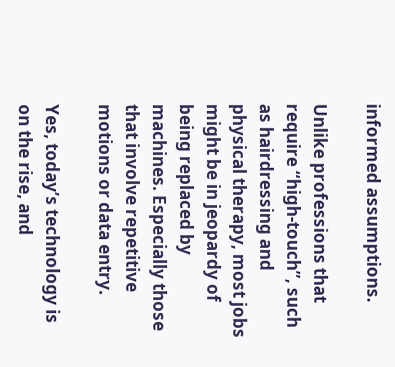informed assumptions.

Unlike professions that require “high-touch”, such as hairdressing and physical therapy, most jobs might be in jeopardy of being replaced by machines. Especially those that involve repetitive motions or data entry.

Yes, today’s technology is on the rise, and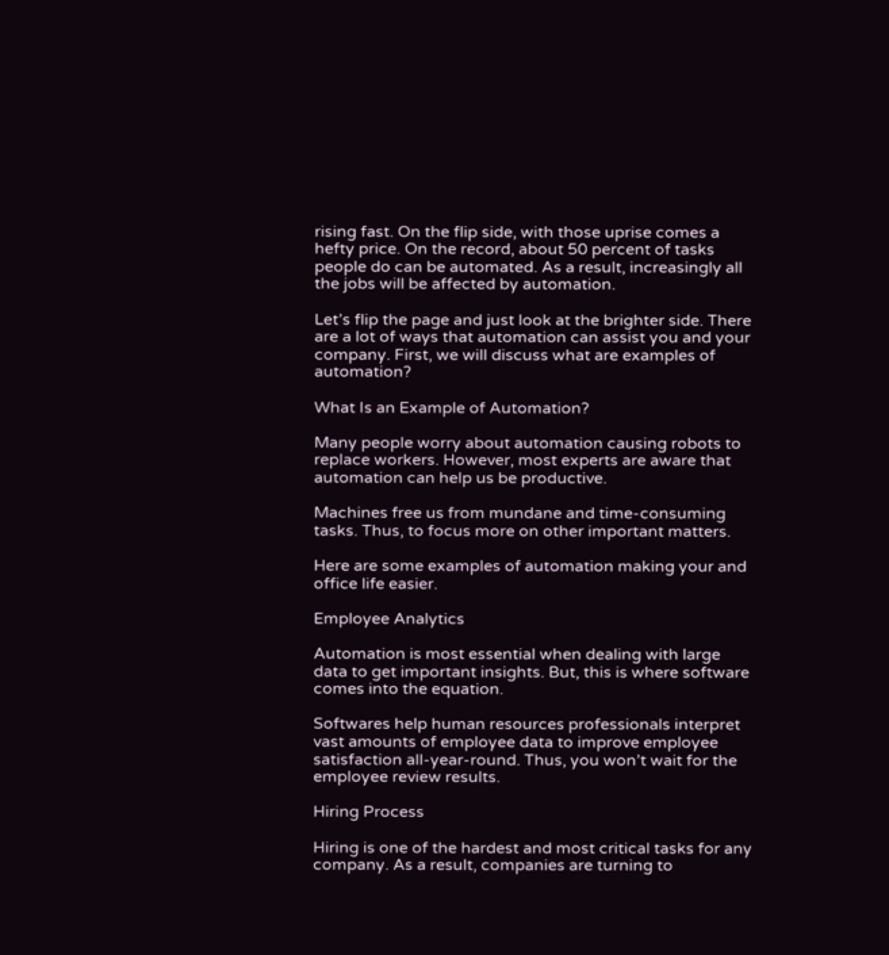rising fast. On the flip side, with those uprise comes a hefty price. On the record, about 50 percent of tasks people do can be automated. As a result, increasingly all the jobs will be affected by automation.

Let’s flip the page and just look at the brighter side. There are a lot of ways that automation can assist you and your company. First, we will discuss what are examples of automation?

What Is an Example of Automation?

Many people worry about automation causing robots to replace workers. However, most experts are aware that automation can help us be productive.

Machines free us from mundane and time-consuming tasks. Thus, to focus more on other important matters.

Here are some examples of automation making your and office life easier.

Employee Analytics

Automation is most essential when dealing with large data to get important insights. But, this is where software comes into the equation.

Softwares help human resources professionals interpret vast amounts of employee data to improve employee satisfaction all-year-round. Thus, you won’t wait for the employee review results.

Hiring Process

Hiring is one of the hardest and most critical tasks for any company. As a result, companies are turning to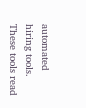automated hiring tools. These tools read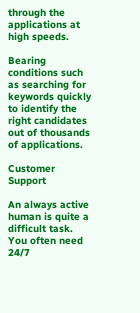through the applications at high speeds.

Bearing conditions such as searching for keywords quickly to identify the right candidates out of thousands of applications.

Customer Support

An always active human is quite a difficult task. You often need 24/7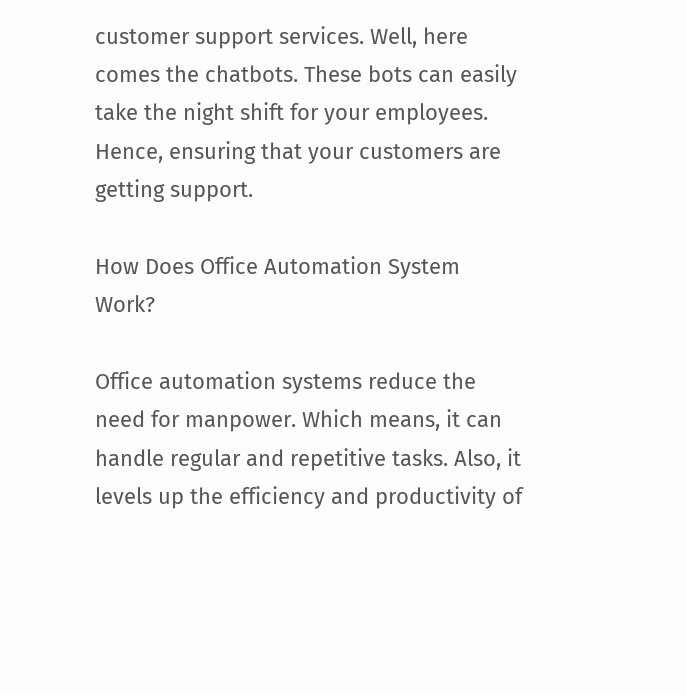customer support services. Well, here comes the chatbots. These bots can easily take the night shift for your employees. Hence, ensuring that your customers are getting support.

How Does Office Automation System Work?

Office automation systems reduce the need for manpower. Which means, it can handle regular and repetitive tasks. Also, it levels up the efficiency and productivity of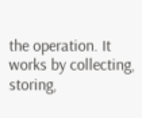the operation. It works by collecting, storing,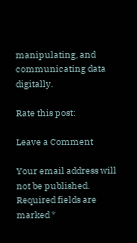manipulating, and communicating data digitally.

Rate this post:

Leave a Comment

Your email address will not be published. Required fields are marked *